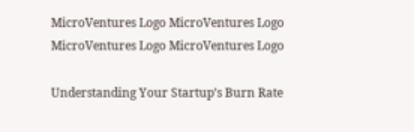MicroVentures Logo MicroVentures Logo MicroVentures Logo MicroVentures Logo

Understanding Your Startup’s Burn Rate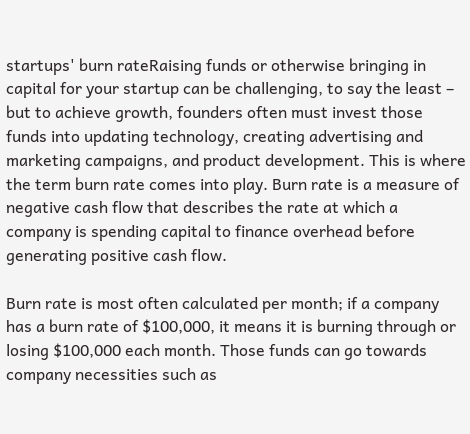startups' burn rateRaising funds or otherwise bringing in capital for your startup can be challenging, to say the least – but to achieve growth, founders often must invest those funds into updating technology, creating advertising and marketing campaigns, and product development. This is where the term burn rate comes into play. Burn rate is a measure of negative cash flow that describes the rate at which a company is spending capital to finance overhead before generating positive cash flow.

Burn rate is most often calculated per month; if a company has a burn rate of $100,000, it means it is burning through or losing $100,000 each month. Those funds can go towards company necessities such as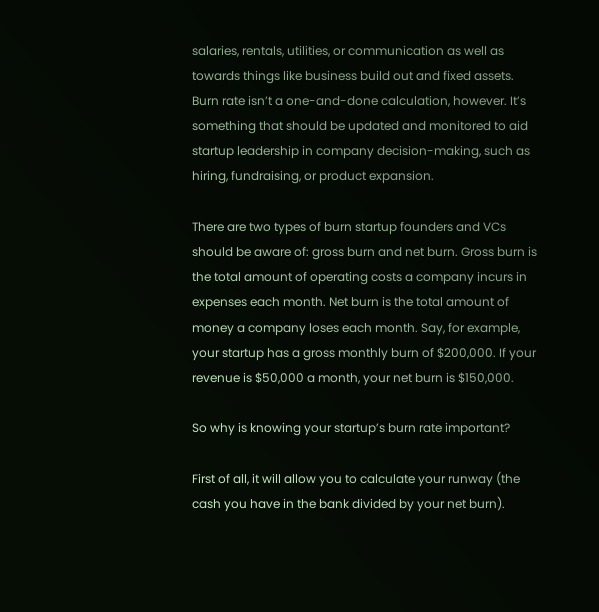salaries, rentals, utilities, or communication as well as towards things like business build out and fixed assets. Burn rate isn’t a one-and-done calculation, however. It’s something that should be updated and monitored to aid startup leadership in company decision-making, such as hiring, fundraising, or product expansion.

There are two types of burn startup founders and VCs should be aware of: gross burn and net burn. Gross burn is the total amount of operating costs a company incurs in expenses each month. Net burn is the total amount of money a company loses each month. Say, for example, your startup has a gross monthly burn of $200,000. If your revenue is $50,000 a month, your net burn is $150,000.

So why is knowing your startup’s burn rate important?

First of all, it will allow you to calculate your runway (the cash you have in the bank divided by your net burn).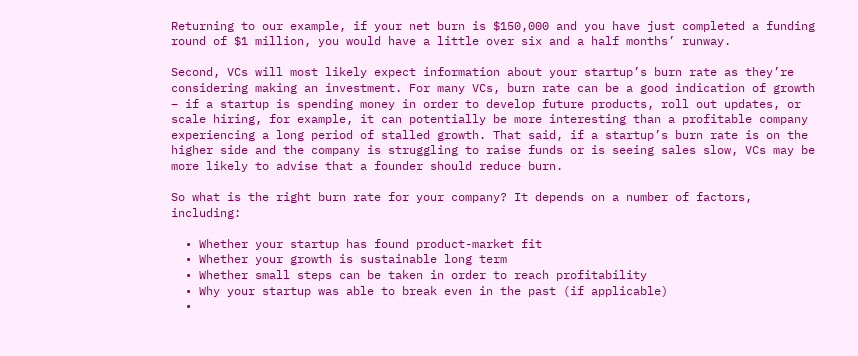Returning to our example, if your net burn is $150,000 and you have just completed a funding round of $1 million, you would have a little over six and a half months’ runway.

Second, VCs will most likely expect information about your startup’s burn rate as they’re considering making an investment. For many VCs, burn rate can be a good indication of growth – if a startup is spending money in order to develop future products, roll out updates, or scale hiring, for example, it can potentially be more interesting than a profitable company experiencing a long period of stalled growth. That said, if a startup’s burn rate is on the higher side and the company is struggling to raise funds or is seeing sales slow, VCs may be more likely to advise that a founder should reduce burn.

So what is the right burn rate for your company? It depends on a number of factors, including:

  • Whether your startup has found product-market fit
  • Whether your growth is sustainable long term
  • Whether small steps can be taken in order to reach profitability
  • Why your startup was able to break even in the past (if applicable)
  •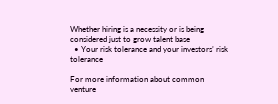Whether hiring is a necessity or is being considered just to grow talent base
  • Your risk tolerance and your investors’ risk tolerance

For more information about common venture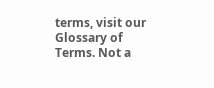terms, visit our Glossary of Terms. Not a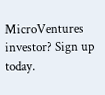MicroVentures investor? Sign up today.